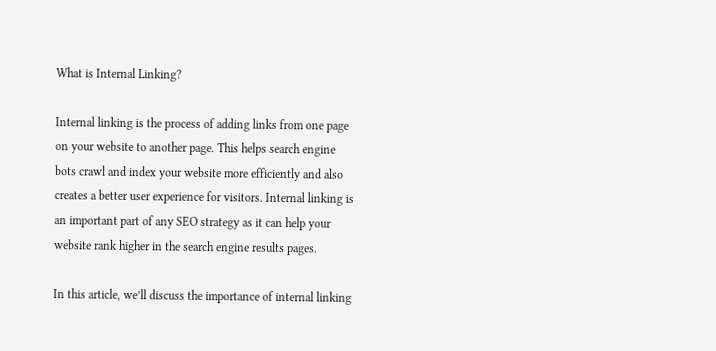What is Internal Linking?

Internal linking is the process of adding links from one page on your website to another page. This helps search engine bots crawl and index your website more efficiently and also creates a better user experience for visitors. Internal linking is an important part of any SEO strategy as it can help your website rank higher in the search engine results pages.

In this article, we’ll discuss the importance of internal linking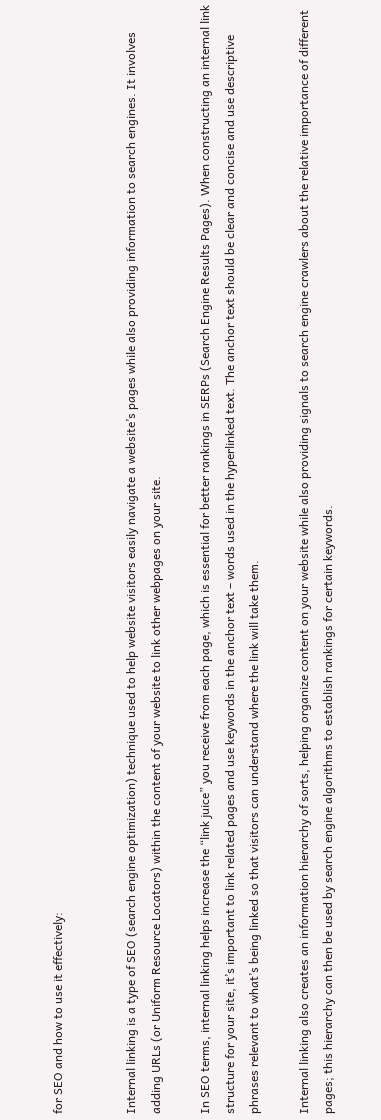for SEO and how to use it effectively:


Internal linking is a type of SEO (search engine optimization) technique used to help website visitors easily navigate a website’s pages while also providing information to search engines. It involves adding URLs (or Uniform Resource Locators) within the content of your website to link other webpages on your site.

In SEO terms, internal linking helps increase the “link juice” you receive from each page, which is essential for better rankings in SERPs (Search Engine Results Pages). When constructing an internal link structure for your site, it’s important to link related pages and use keywords in the anchor text – words used in the hyperlinked text. The anchor text should be clear and concise and use descriptive phrases relevant to what’s being linked so that visitors can understand where the link will take them.

Internal linking also creates an information hierarchy of sorts, helping organize content on your website while also providing signals to search engine crawlers about the relative importance of different pages; this hierarchy can then be used by search engine algorithms to establish rankings for certain keywords.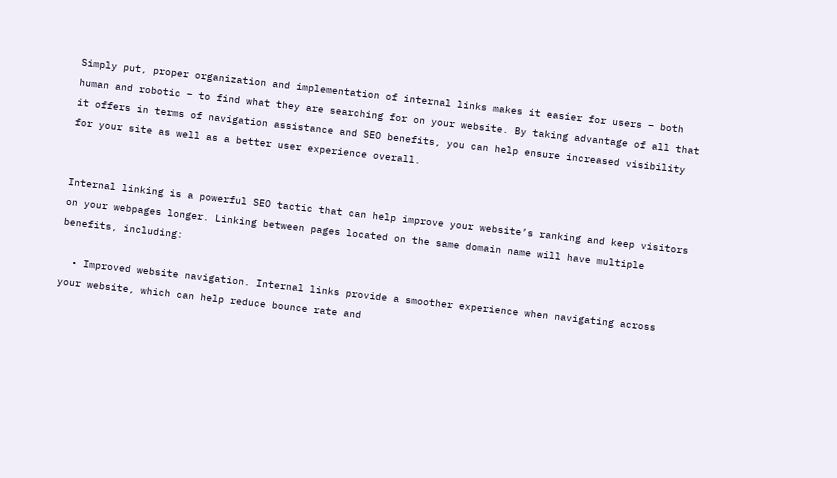Simply put, proper organization and implementation of internal links makes it easier for users – both human and robotic – to find what they are searching for on your website. By taking advantage of all that it offers in terms of navigation assistance and SEO benefits, you can help ensure increased visibility for your site as well as a better user experience overall.


Internal linking is a powerful SEO tactic that can help improve your website’s ranking and keep visitors on your webpages longer. Linking between pages located on the same domain name will have multiple benefits, including:

  • Improved website navigation. Internal links provide a smoother experience when navigating across your website, which can help reduce bounce rate and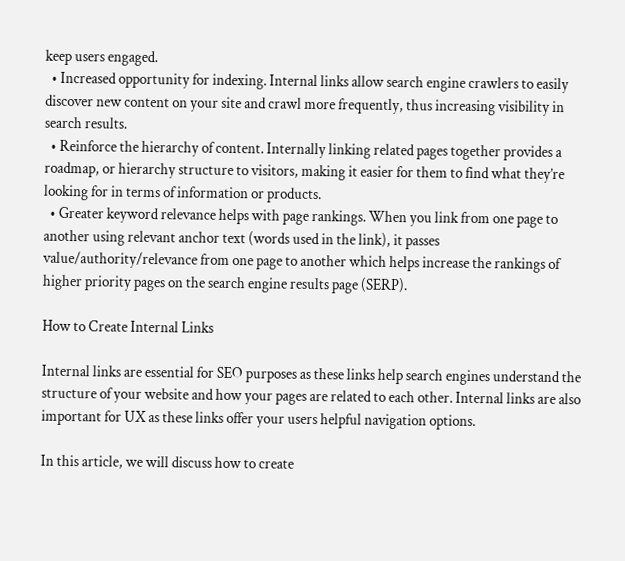keep users engaged.
  • Increased opportunity for indexing. Internal links allow search engine crawlers to easily discover new content on your site and crawl more frequently, thus increasing visibility in search results.
  • Reinforce the hierarchy of content. Internally linking related pages together provides a roadmap, or hierarchy structure to visitors, making it easier for them to find what they’re looking for in terms of information or products.
  • Greater keyword relevance helps with page rankings. When you link from one page to another using relevant anchor text (words used in the link), it passes value/authority/relevance from one page to another which helps increase the rankings of higher priority pages on the search engine results page (SERP).

How to Create Internal Links

Internal links are essential for SEO purposes as these links help search engines understand the structure of your website and how your pages are related to each other. Internal links are also important for UX as these links offer your users helpful navigation options.

In this article, we will discuss how to create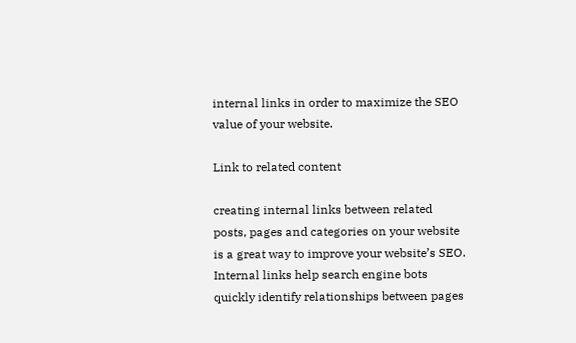internal links in order to maximize the SEO value of your website.

Link to related content

creating internal links between related posts, pages and categories on your website is a great way to improve your website’s SEO. Internal links help search engine bots quickly identify relationships between pages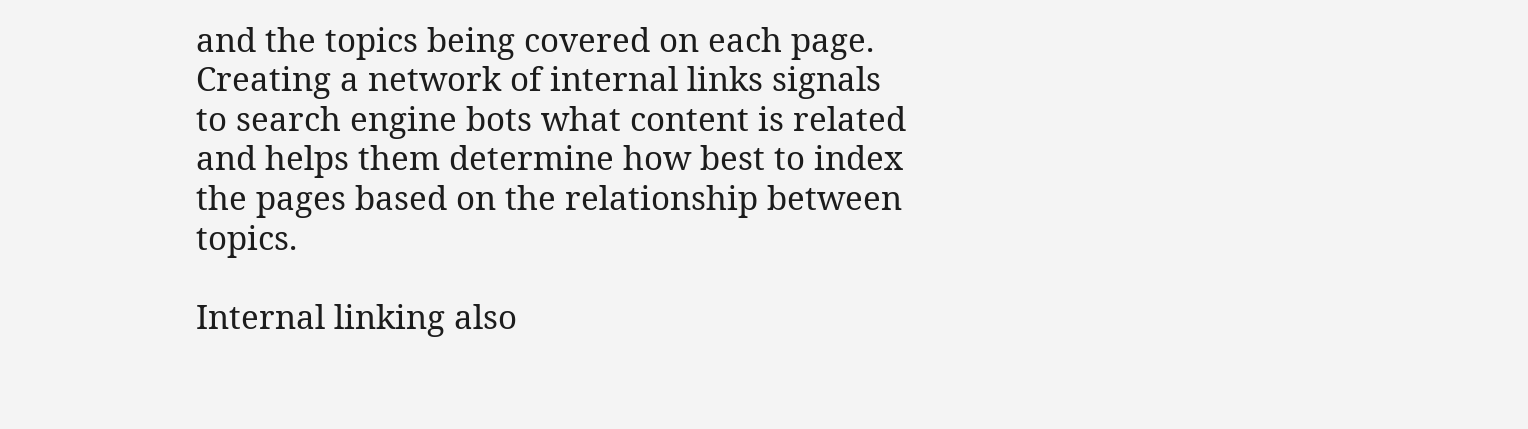and the topics being covered on each page. Creating a network of internal links signals to search engine bots what content is related and helps them determine how best to index the pages based on the relationship between topics.

Internal linking also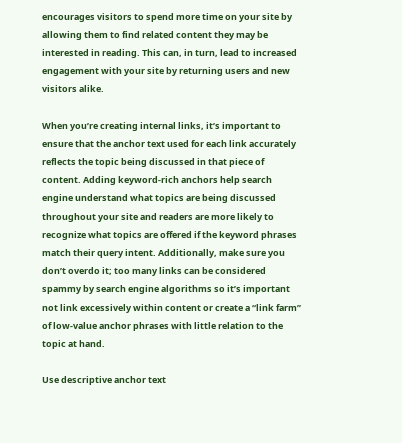encourages visitors to spend more time on your site by allowing them to find related content they may be interested in reading. This can, in turn, lead to increased engagement with your site by returning users and new visitors alike.

When you’re creating internal links, it’s important to ensure that the anchor text used for each link accurately reflects the topic being discussed in that piece of content. Adding keyword-rich anchors help search engine understand what topics are being discussed throughout your site and readers are more likely to recognize what topics are offered if the keyword phrases match their query intent. Additionally, make sure you don’t overdo it; too many links can be considered spammy by search engine algorithms so it’s important not link excessively within content or create a “link farm” of low-value anchor phrases with little relation to the topic at hand.

Use descriptive anchor text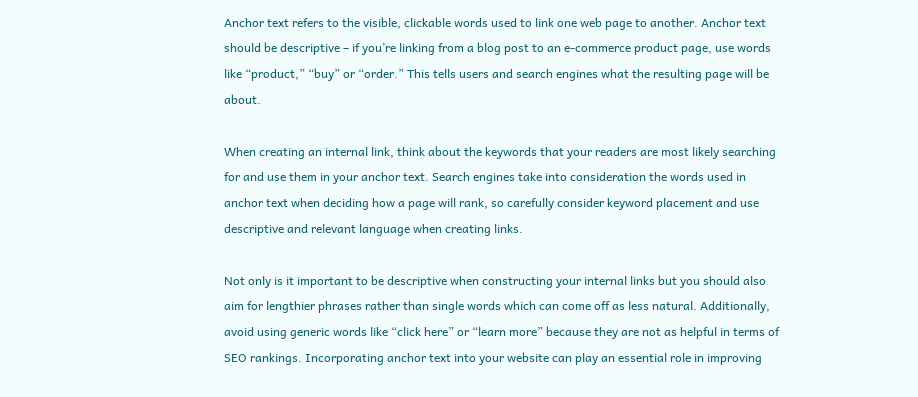Anchor text refers to the visible, clickable words used to link one web page to another. Anchor text should be descriptive – if you’re linking from a blog post to an e-commerce product page, use words like “product,” “buy” or “order.” This tells users and search engines what the resulting page will be about.

When creating an internal link, think about the keywords that your readers are most likely searching for and use them in your anchor text. Search engines take into consideration the words used in anchor text when deciding how a page will rank, so carefully consider keyword placement and use descriptive and relevant language when creating links.

Not only is it important to be descriptive when constructing your internal links but you should also aim for lengthier phrases rather than single words which can come off as less natural. Additionally, avoid using generic words like “click here” or “learn more” because they are not as helpful in terms of SEO rankings. Incorporating anchor text into your website can play an essential role in improving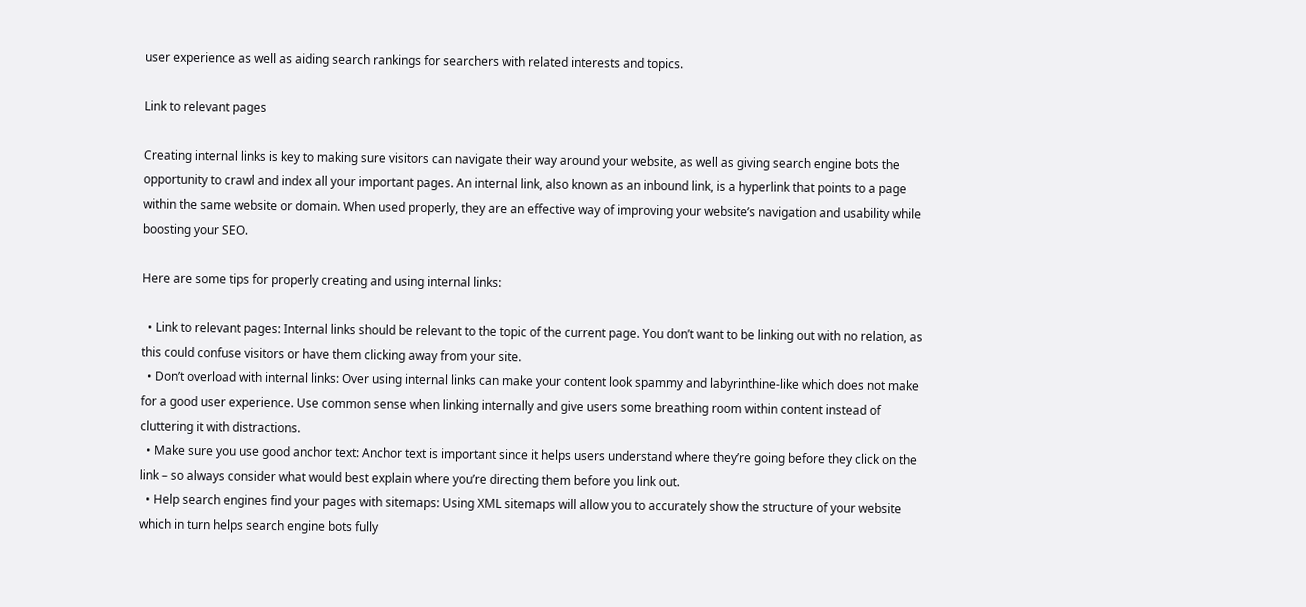user experience as well as aiding search rankings for searchers with related interests and topics.

Link to relevant pages

Creating internal links is key to making sure visitors can navigate their way around your website, as well as giving search engine bots the opportunity to crawl and index all your important pages. An internal link, also known as an inbound link, is a hyperlink that points to a page within the same website or domain. When used properly, they are an effective way of improving your website’s navigation and usability while boosting your SEO.

Here are some tips for properly creating and using internal links:

  • Link to relevant pages: Internal links should be relevant to the topic of the current page. You don’t want to be linking out with no relation, as this could confuse visitors or have them clicking away from your site.
  • Don’t overload with internal links: Over using internal links can make your content look spammy and labyrinthine-like which does not make for a good user experience. Use common sense when linking internally and give users some breathing room within content instead of cluttering it with distractions.
  • Make sure you use good anchor text: Anchor text is important since it helps users understand where they’re going before they click on the link – so always consider what would best explain where you’re directing them before you link out.
  • Help search engines find your pages with sitemaps: Using XML sitemaps will allow you to accurately show the structure of your website which in turn helps search engine bots fully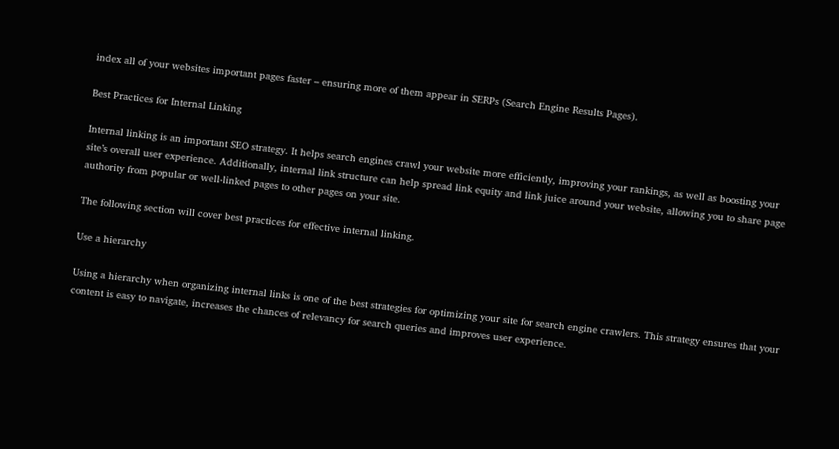index all of your websites important pages faster – ensuring more of them appear in SERPs (Search Engine Results Pages).

Best Practices for Internal Linking

Internal linking is an important SEO strategy. It helps search engines crawl your website more efficiently, improving your rankings, as well as boosting your site’s overall user experience. Additionally, internal link structure can help spread link equity and link juice around your website, allowing you to share page authority from popular or well-linked pages to other pages on your site.

The following section will cover best practices for effective internal linking.

Use a hierarchy

Using a hierarchy when organizing internal links is one of the best strategies for optimizing your site for search engine crawlers. This strategy ensures that your content is easy to navigate, increases the chances of relevancy for search queries and improves user experience.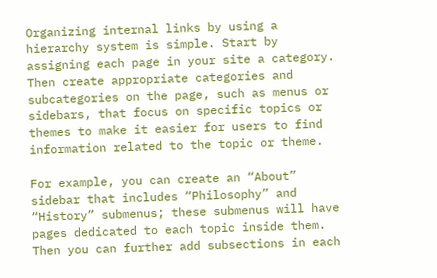Organizing internal links by using a hierarchy system is simple. Start by assigning each page in your site a category. Then create appropriate categories and subcategories on the page, such as menus or sidebars, that focus on specific topics or themes to make it easier for users to find information related to the topic or theme.

For example, you can create an “About” sidebar that includes “Philosophy” and “History” submenus; these submenus will have pages dedicated to each topic inside them. Then you can further add subsections in each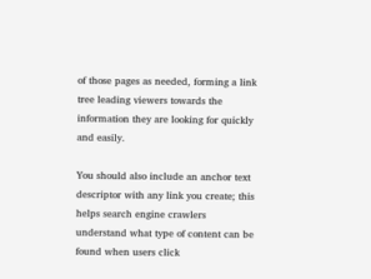of those pages as needed, forming a link tree leading viewers towards the information they are looking for quickly and easily.

You should also include an anchor text descriptor with any link you create; this helps search engine crawlers understand what type of content can be found when users click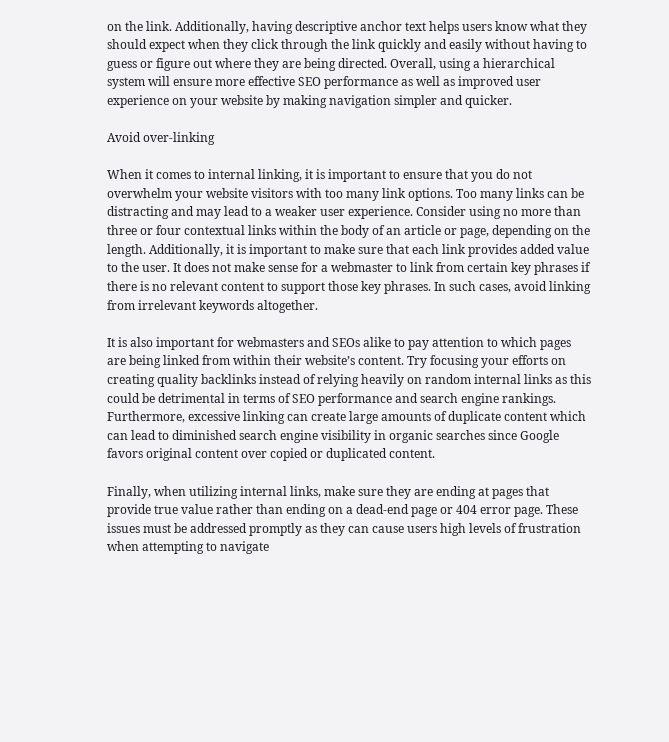on the link. Additionally, having descriptive anchor text helps users know what they should expect when they click through the link quickly and easily without having to guess or figure out where they are being directed. Overall, using a hierarchical system will ensure more effective SEO performance as well as improved user experience on your website by making navigation simpler and quicker.

Avoid over-linking

When it comes to internal linking, it is important to ensure that you do not overwhelm your website visitors with too many link options. Too many links can be distracting and may lead to a weaker user experience. Consider using no more than three or four contextual links within the body of an article or page, depending on the length. Additionally, it is important to make sure that each link provides added value to the user. It does not make sense for a webmaster to link from certain key phrases if there is no relevant content to support those key phrases. In such cases, avoid linking from irrelevant keywords altogether.

It is also important for webmasters and SEOs alike to pay attention to which pages are being linked from within their website’s content. Try focusing your efforts on creating quality backlinks instead of relying heavily on random internal links as this could be detrimental in terms of SEO performance and search engine rankings. Furthermore, excessive linking can create large amounts of duplicate content which can lead to diminished search engine visibility in organic searches since Google favors original content over copied or duplicated content.

Finally, when utilizing internal links, make sure they are ending at pages that provide true value rather than ending on a dead-end page or 404 error page. These issues must be addressed promptly as they can cause users high levels of frustration when attempting to navigate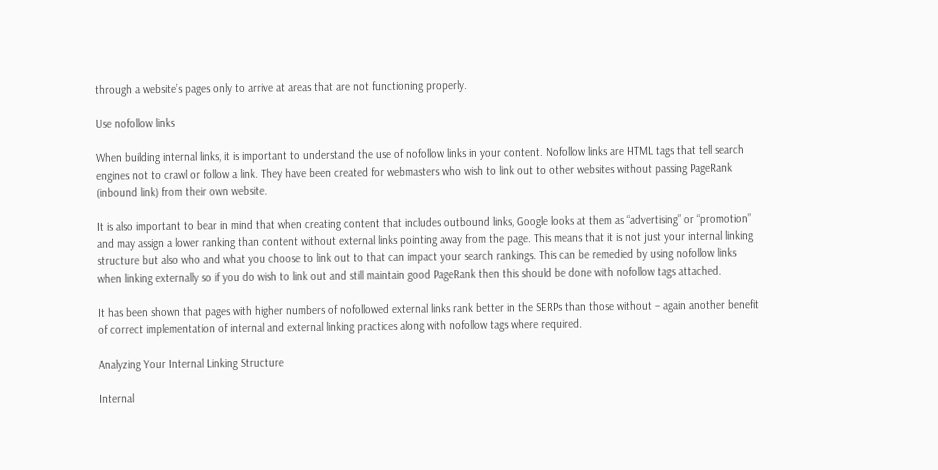through a website’s pages only to arrive at areas that are not functioning properly.

Use nofollow links

When building internal links, it is important to understand the use of nofollow links in your content. Nofollow links are HTML tags that tell search engines not to crawl or follow a link. They have been created for webmasters who wish to link out to other websites without passing PageRank (inbound link) from their own website.

It is also important to bear in mind that when creating content that includes outbound links, Google looks at them as “advertising” or “promotion” and may assign a lower ranking than content without external links pointing away from the page. This means that it is not just your internal linking structure but also who and what you choose to link out to that can impact your search rankings. This can be remedied by using nofollow links when linking externally so if you do wish to link out and still maintain good PageRank then this should be done with nofollow tags attached.

It has been shown that pages with higher numbers of nofollowed external links rank better in the SERPs than those without – again another benefit of correct implementation of internal and external linking practices along with nofollow tags where required.

Analyzing Your Internal Linking Structure

Internal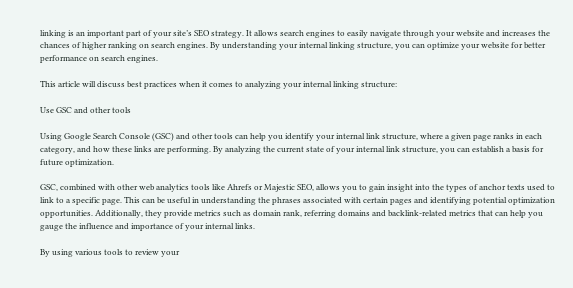linking is an important part of your site’s SEO strategy. It allows search engines to easily navigate through your website and increases the chances of higher ranking on search engines. By understanding your internal linking structure, you can optimize your website for better performance on search engines.

This article will discuss best practices when it comes to analyzing your internal linking structure:

Use GSC and other tools

Using Google Search Console (GSC) and other tools can help you identify your internal link structure, where a given page ranks in each category, and how these links are performing. By analyzing the current state of your internal link structure, you can establish a basis for future optimization.

GSC, combined with other web analytics tools like Ahrefs or Majestic SEO, allows you to gain insight into the types of anchor texts used to link to a specific page. This can be useful in understanding the phrases associated with certain pages and identifying potential optimization opportunities. Additionally, they provide metrics such as domain rank, referring domains and backlink-related metrics that can help you gauge the influence and importance of your internal links.

By using various tools to review your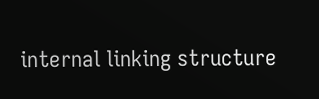internal linking structure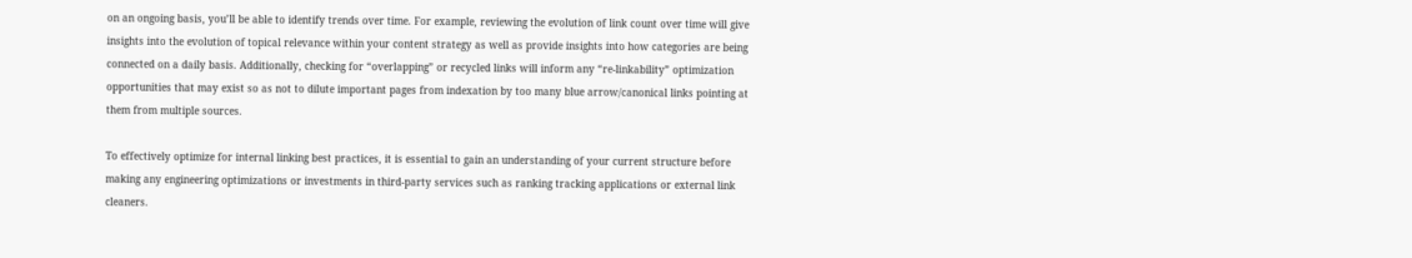on an ongoing basis, you’ll be able to identify trends over time. For example, reviewing the evolution of link count over time will give insights into the evolution of topical relevance within your content strategy as well as provide insights into how categories are being connected on a daily basis. Additionally, checking for “overlapping” or recycled links will inform any “re-linkability” optimization opportunities that may exist so as not to dilute important pages from indexation by too many blue arrow/canonical links pointing at them from multiple sources.

To effectively optimize for internal linking best practices, it is essential to gain an understanding of your current structure before making any engineering optimizations or investments in third-party services such as ranking tracking applications or external link cleaners.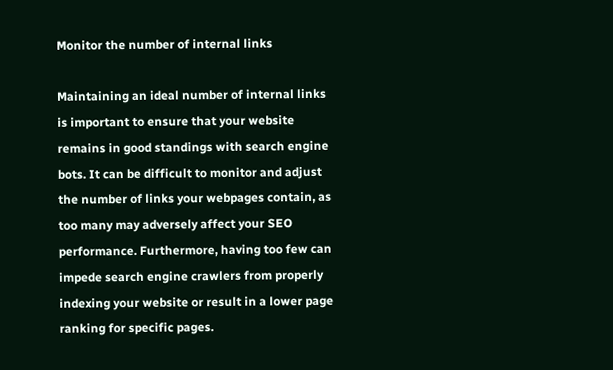Monitor the number of internal links

Maintaining an ideal number of internal links is important to ensure that your website remains in good standings with search engine bots. It can be difficult to monitor and adjust the number of links your webpages contain, as too many may adversely affect your SEO performance. Furthermore, having too few can impede search engine crawlers from properly indexing your website or result in a lower page ranking for specific pages.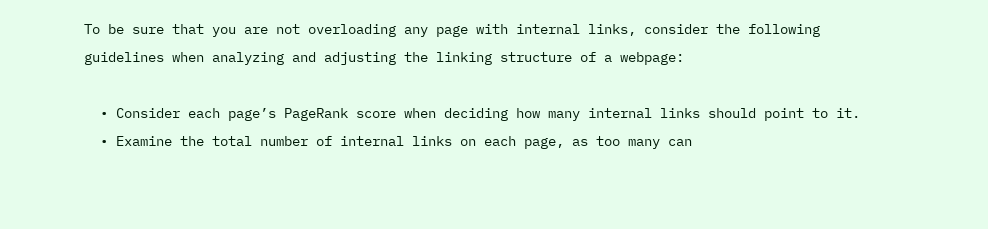To be sure that you are not overloading any page with internal links, consider the following guidelines when analyzing and adjusting the linking structure of a webpage:

  • Consider each page’s PageRank score when deciding how many internal links should point to it.
  • Examine the total number of internal links on each page, as too many can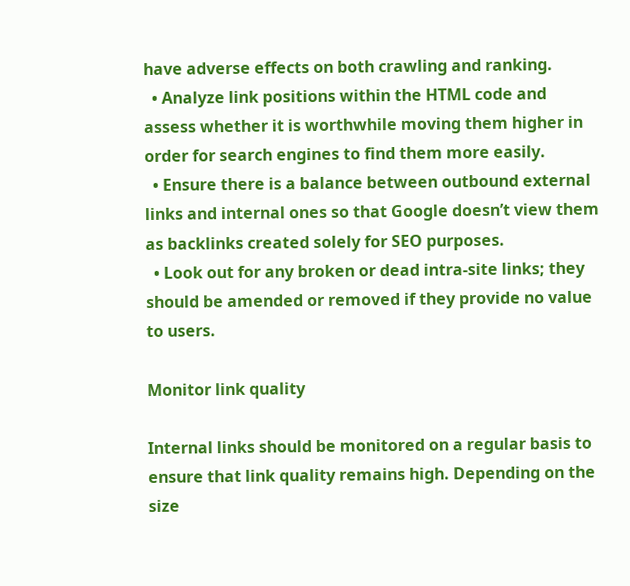have adverse effects on both crawling and ranking.
  • Analyze link positions within the HTML code and assess whether it is worthwhile moving them higher in order for search engines to find them more easily.
  • Ensure there is a balance between outbound external links and internal ones so that Google doesn’t view them as backlinks created solely for SEO purposes.
  • Look out for any broken or dead intra-site links; they should be amended or removed if they provide no value to users.

Monitor link quality

Internal links should be monitored on a regular basis to ensure that link quality remains high. Depending on the size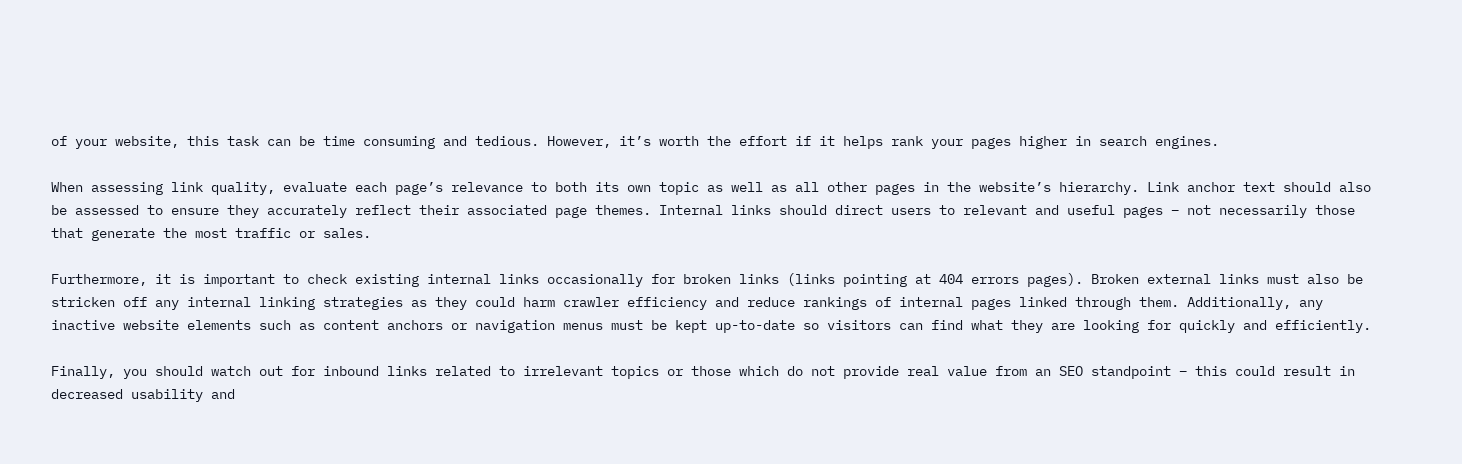of your website, this task can be time consuming and tedious. However, it’s worth the effort if it helps rank your pages higher in search engines.

When assessing link quality, evaluate each page’s relevance to both its own topic as well as all other pages in the website’s hierarchy. Link anchor text should also be assessed to ensure they accurately reflect their associated page themes. Internal links should direct users to relevant and useful pages – not necessarily those that generate the most traffic or sales.

Furthermore, it is important to check existing internal links occasionally for broken links (links pointing at 404 errors pages). Broken external links must also be stricken off any internal linking strategies as they could harm crawler efficiency and reduce rankings of internal pages linked through them. Additionally, any inactive website elements such as content anchors or navigation menus must be kept up-to-date so visitors can find what they are looking for quickly and efficiently.

Finally, you should watch out for inbound links related to irrelevant topics or those which do not provide real value from an SEO standpoint – this could result in decreased usability and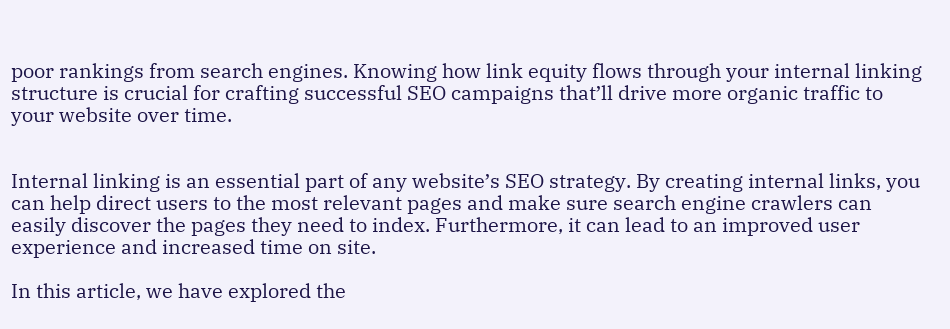poor rankings from search engines. Knowing how link equity flows through your internal linking structure is crucial for crafting successful SEO campaigns that’ll drive more organic traffic to your website over time.


Internal linking is an essential part of any website’s SEO strategy. By creating internal links, you can help direct users to the most relevant pages and make sure search engine crawlers can easily discover the pages they need to index. Furthermore, it can lead to an improved user experience and increased time on site.

In this article, we have explored the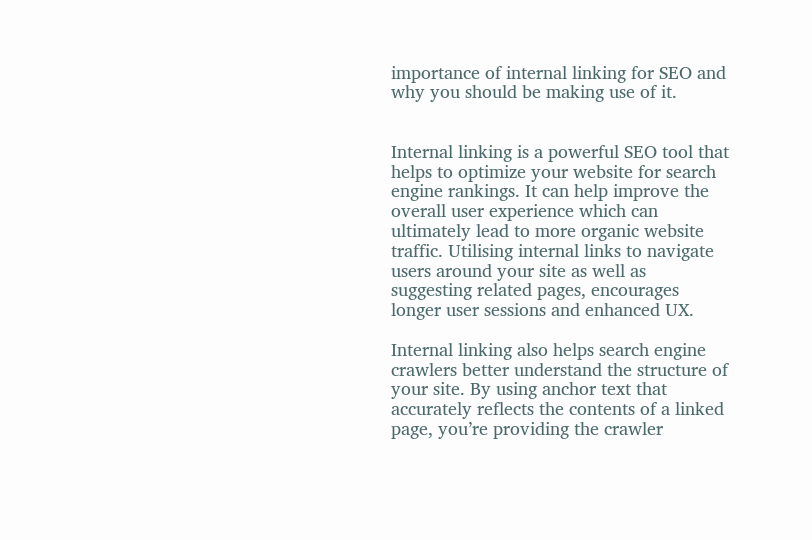importance of internal linking for SEO and why you should be making use of it.


Internal linking is a powerful SEO tool that helps to optimize your website for search engine rankings. It can help improve the overall user experience which can ultimately lead to more organic website traffic. Utilising internal links to navigate users around your site as well as suggesting related pages, encourages longer user sessions and enhanced UX.

Internal linking also helps search engine crawlers better understand the structure of your site. By using anchor text that accurately reflects the contents of a linked page, you’re providing the crawler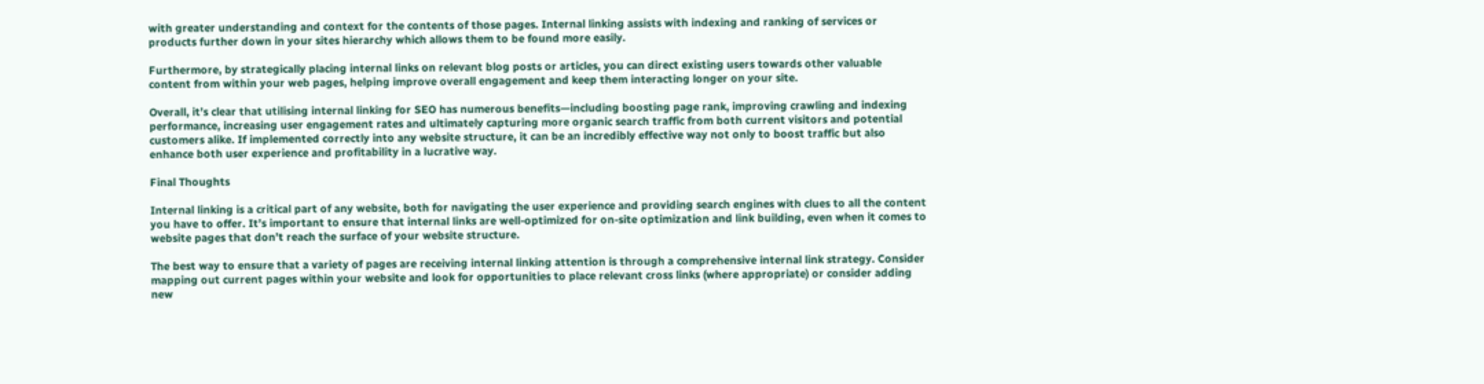with greater understanding and context for the contents of those pages. Internal linking assists with indexing and ranking of services or products further down in your sites hierarchy which allows them to be found more easily.

Furthermore, by strategically placing internal links on relevant blog posts or articles, you can direct existing users towards other valuable content from within your web pages, helping improve overall engagement and keep them interacting longer on your site.

Overall, it’s clear that utilising internal linking for SEO has numerous benefits—including boosting page rank, improving crawling and indexing performance, increasing user engagement rates and ultimately capturing more organic search traffic from both current visitors and potential customers alike. If implemented correctly into any website structure, it can be an incredibly effective way not only to boost traffic but also enhance both user experience and profitability in a lucrative way.

Final Thoughts

Internal linking is a critical part of any website, both for navigating the user experience and providing search engines with clues to all the content you have to offer. It’s important to ensure that internal links are well-optimized for on-site optimization and link building, even when it comes to website pages that don’t reach the surface of your website structure.

The best way to ensure that a variety of pages are receiving internal linking attention is through a comprehensive internal link strategy. Consider mapping out current pages within your website and look for opportunities to place relevant cross links (where appropriate) or consider adding new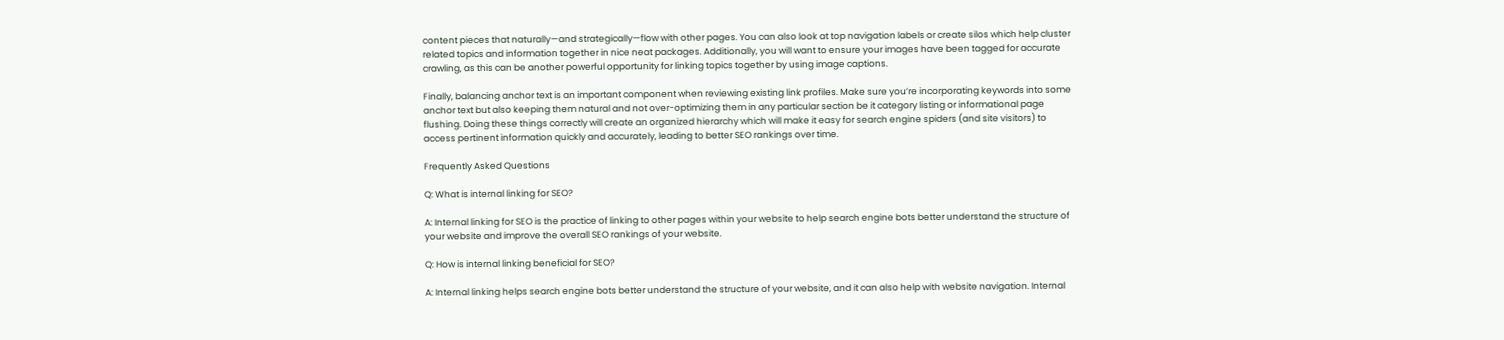content pieces that naturally—and strategically—flow with other pages. You can also look at top navigation labels or create silos which help cluster related topics and information together in nice neat packages. Additionally, you will want to ensure your images have been tagged for accurate crawling, as this can be another powerful opportunity for linking topics together by using image captions.

Finally, balancing anchor text is an important component when reviewing existing link profiles. Make sure you’re incorporating keywords into some anchor text but also keeping them natural and not over-optimizing them in any particular section be it category listing or informational page flushing. Doing these things correctly will create an organized hierarchy which will make it easy for search engine spiders (and site visitors) to access pertinent information quickly and accurately, leading to better SEO rankings over time.

Frequently Asked Questions

Q: What is internal linking for SEO?

A: Internal linking for SEO is the practice of linking to other pages within your website to help search engine bots better understand the structure of your website and improve the overall SEO rankings of your website.

Q: How is internal linking beneficial for SEO?

A: Internal linking helps search engine bots better understand the structure of your website, and it can also help with website navigation. Internal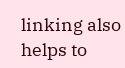linking also helps to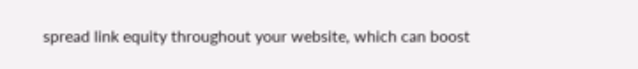spread link equity throughout your website, which can boost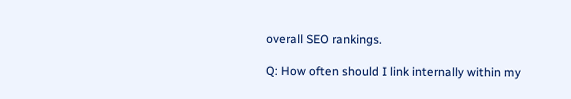overall SEO rankings.

Q: How often should I link internally within my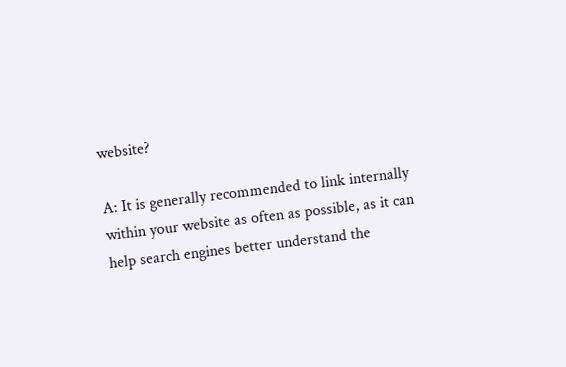website?

A: It is generally recommended to link internally within your website as often as possible, as it can help search engines better understand the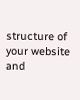structure of your website and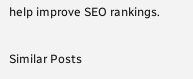help improve SEO rankings.

Similar Posts